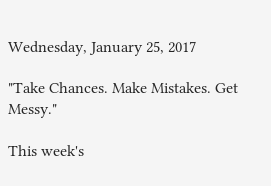Wednesday, January 25, 2017

"Take Chances. Make Mistakes. Get Messy."

This week's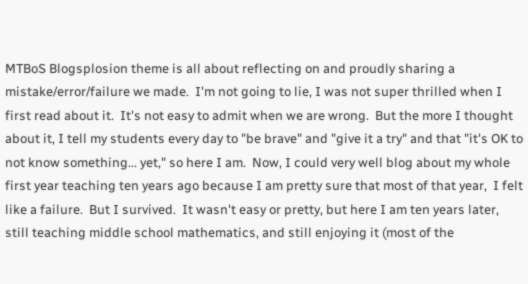MTBoS Blogsplosion theme is all about reflecting on and proudly sharing a mistake/error/failure we made.  I'm not going to lie, I was not super thrilled when I first read about it.  It's not easy to admit when we are wrong.  But the more I thought about it, I tell my students every day to "be brave" and "give it a try" and that "it's OK to not know something... yet," so here I am.  Now, I could very well blog about my whole first year teaching ten years ago because I am pretty sure that most of that year,  I felt like a failure.  But I survived.  It wasn't easy or pretty, but here I am ten years later, still teaching middle school mathematics, and still enjoying it (most of the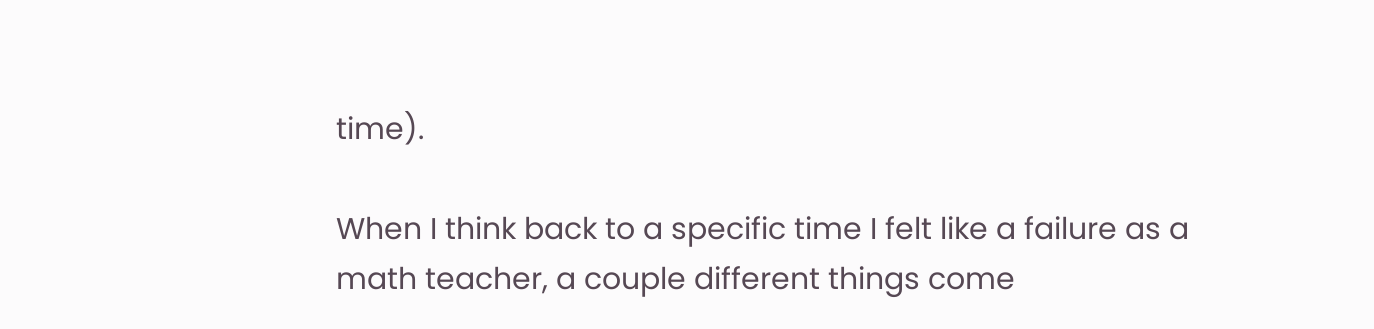time).

When I think back to a specific time I felt like a failure as a math teacher, a couple different things come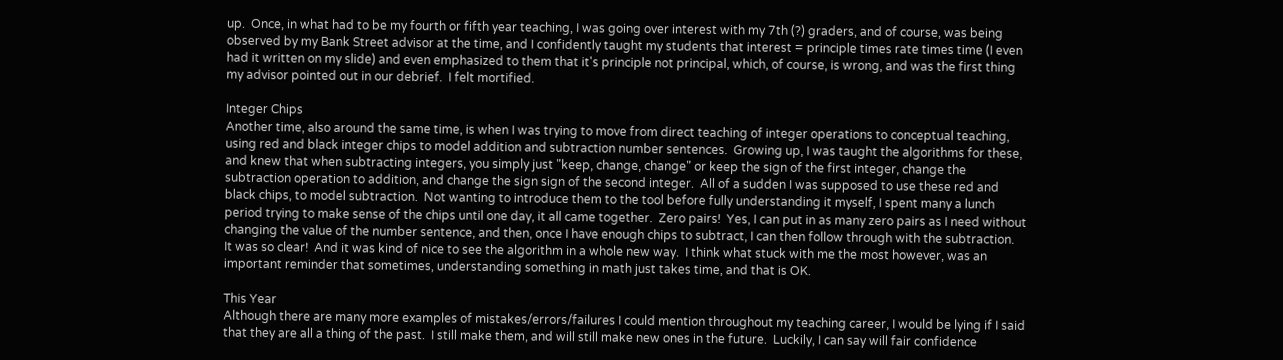up.  Once, in what had to be my fourth or fifth year teaching, I was going over interest with my 7th (?) graders, and of course, was being observed by my Bank Street advisor at the time, and I confidently taught my students that interest = principle times rate times time (I even had it written on my slide) and even emphasized to them that it's principle not principal, which, of course, is wrong, and was the first thing my advisor pointed out in our debrief.  I felt mortified.

Integer Chips
Another time, also around the same time, is when I was trying to move from direct teaching of integer operations to conceptual teaching, using red and black integer chips to model addition and subtraction number sentences.  Growing up, I was taught the algorithms for these, and knew that when subtracting integers, you simply just "keep, change, change" or keep the sign of the first integer, change the subtraction operation to addition, and change the sign sign of the second integer.  All of a sudden I was supposed to use these red and black chips, to model subtraction.  Not wanting to introduce them to the tool before fully understanding it myself, I spent many a lunch period trying to make sense of the chips until one day, it all came together.  Zero pairs!  Yes, I can put in as many zero pairs as I need without changing the value of the number sentence, and then, once I have enough chips to subtract, I can then follow through with the subtraction.  It was so clear!  And it was kind of nice to see the algorithm in a whole new way.  I think what stuck with me the most however, was an important reminder that sometimes, understanding something in math just takes time, and that is OK.

This Year
Although there are many more examples of mistakes/errors/failures I could mention throughout my teaching career, I would be lying if I said that they are all a thing of the past.  I still make them, and will still make new ones in the future.  Luckily, I can say will fair confidence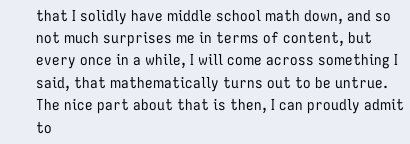that I solidly have middle school math down, and so not much surprises me in terms of content, but every once in a while, I will come across something I said, that mathematically turns out to be untrue.  The nice part about that is then, I can proudly admit to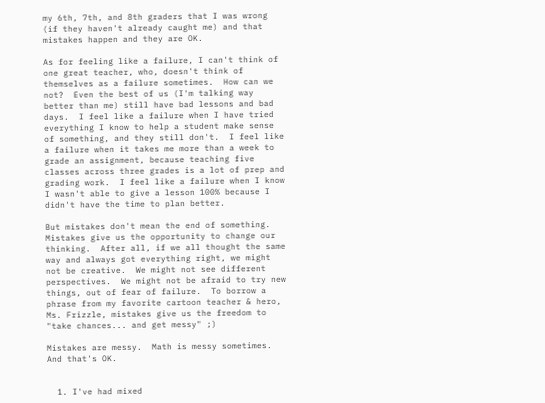my 6th, 7th, and 8th graders that I was wrong (if they haven't already caught me) and that mistakes happen and they are OK.

As for feeling like a failure, I can't think of one great teacher, who, doesn't think of themselves as a failure sometimes.  How can we not?  Even the best of us (I'm talking way better than me) still have bad lessons and bad days.  I feel like a failure when I have tried everything I know to help a student make sense of something, and they still don't.  I feel like a failure when it takes me more than a week to grade an assignment, because teaching five classes across three grades is a lot of prep and grading work.  I feel like a failure when I know I wasn't able to give a lesson 100% because I didn't have the time to plan better.

But mistakes don't mean the end of something.  Mistakes give us the opportunity to change our thinking.  After all, if we all thought the same way and always got everything right, we might not be creative.  We might not see different perspectives.  We might not be afraid to try new things, out of fear of failure.  To borrow a phrase from my favorite cartoon teacher & hero, Ms. Frizzle, mistakes give us the freedom to "take chances... and get messy" ;)

Mistakes are messy.  Math is messy sometimes.  And that's OK.


  1. I've had mixed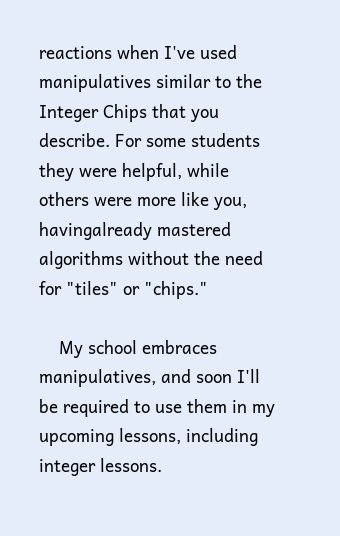reactions when I've used manipulatives similar to the Integer Chips that you describe. For some students they were helpful, while others were more like you, havingalready mastered algorithms without the need for "tiles" or "chips."

    My school embraces manipulatives, and soon I'll be required to use them in my upcoming lessons, including integer lessons.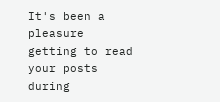It's been a pleasure getting to read your posts during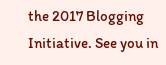the 2017 Blogging Initiative. See you in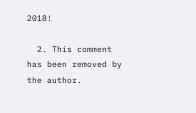2018!

  2. This comment has been removed by the author.